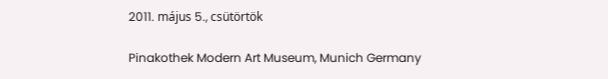2011. május 5., csütörtök

Pinakothek Modern Art Museum, Munich Germany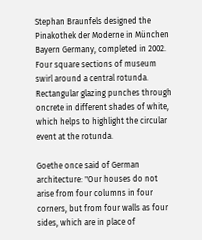Stephan Braunfels designed the Pinakothek der Moderne in München Bayern Germany, completed in 2002. Four square sections of museum swirl around a central rotunda. Rectangular glazing punches through oncrete in different shades of white, which helps to highlight the circular event at the rotunda.

Goethe once said of German architecture: "Our houses do not arise from four columns in four corners, but from four walls as four sides, which are in place of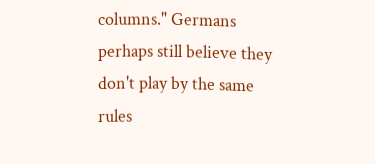columns." Germans perhaps still believe they don't play by the same rules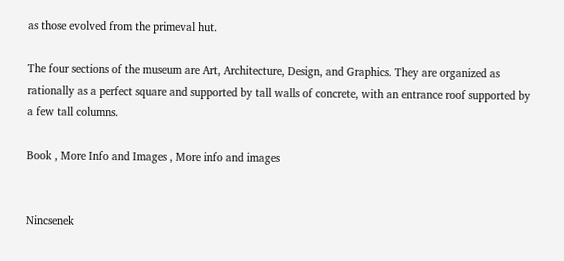as those evolved from the primeval hut.

The four sections of the museum are Art, Architecture, Design, and Graphics. They are organized as rationally as a perfect square and supported by tall walls of concrete, with an entrance roof supported by a few tall columns.

Book , More Info and Images , More info and images


Nincsenek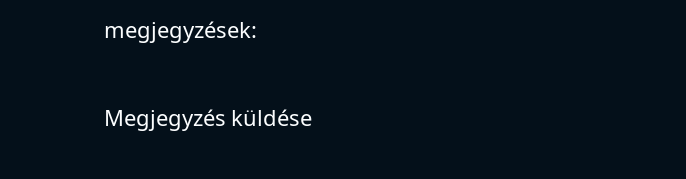megjegyzések:

Megjegyzés küldése